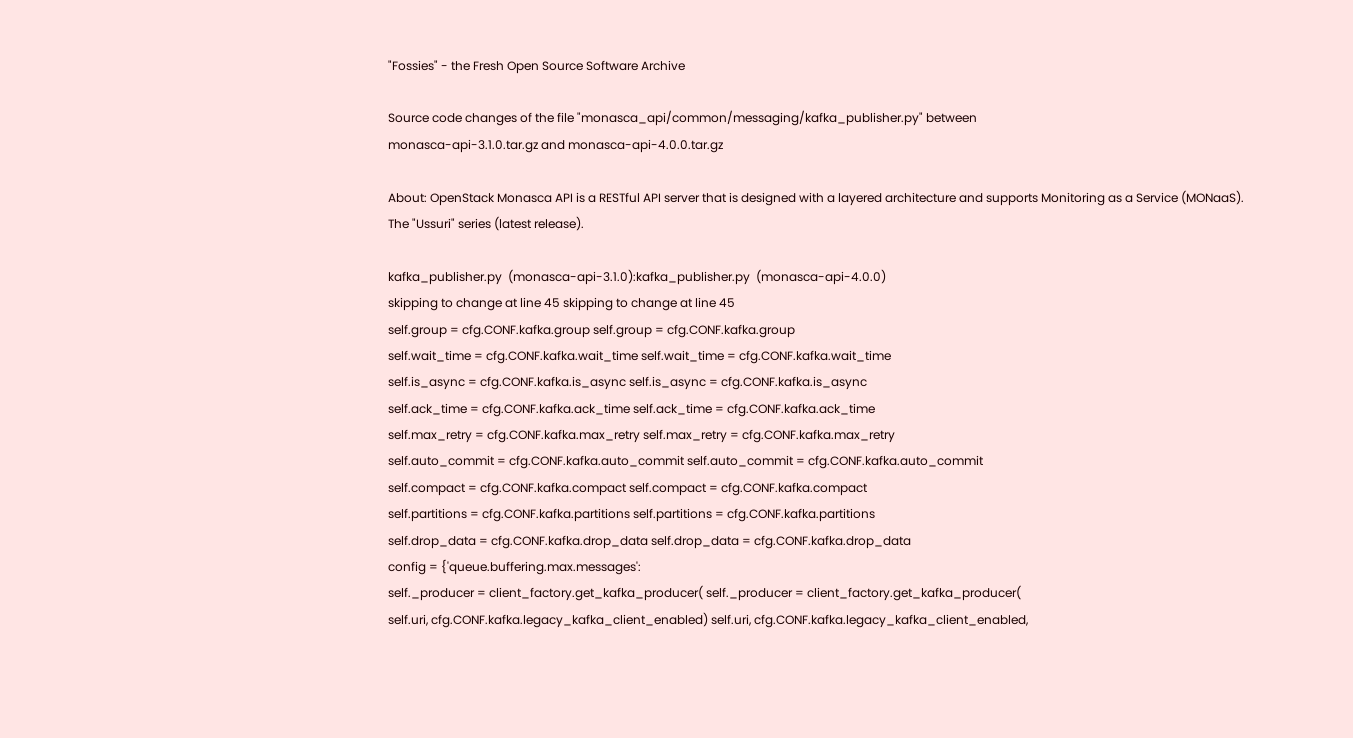"Fossies" - the Fresh Open Source Software Archive

Source code changes of the file "monasca_api/common/messaging/kafka_publisher.py" between
monasca-api-3.1.0.tar.gz and monasca-api-4.0.0.tar.gz

About: OpenStack Monasca API is a RESTful API server that is designed with a layered architecture and supports Monitoring as a Service (MONaaS).
The "Ussuri" series (latest release).

kafka_publisher.py  (monasca-api-3.1.0):kafka_publisher.py  (monasca-api-4.0.0)
skipping to change at line 45 skipping to change at line 45
self.group = cfg.CONF.kafka.group self.group = cfg.CONF.kafka.group
self.wait_time = cfg.CONF.kafka.wait_time self.wait_time = cfg.CONF.kafka.wait_time
self.is_async = cfg.CONF.kafka.is_async self.is_async = cfg.CONF.kafka.is_async
self.ack_time = cfg.CONF.kafka.ack_time self.ack_time = cfg.CONF.kafka.ack_time
self.max_retry = cfg.CONF.kafka.max_retry self.max_retry = cfg.CONF.kafka.max_retry
self.auto_commit = cfg.CONF.kafka.auto_commit self.auto_commit = cfg.CONF.kafka.auto_commit
self.compact = cfg.CONF.kafka.compact self.compact = cfg.CONF.kafka.compact
self.partitions = cfg.CONF.kafka.partitions self.partitions = cfg.CONF.kafka.partitions
self.drop_data = cfg.CONF.kafka.drop_data self.drop_data = cfg.CONF.kafka.drop_data
config = {'queue.buffering.max.messages':
self._producer = client_factory.get_kafka_producer( self._producer = client_factory.get_kafka_producer(
self.uri, cfg.CONF.kafka.legacy_kafka_client_enabled) self.uri, cfg.CONF.kafka.legacy_kafka_client_enabled,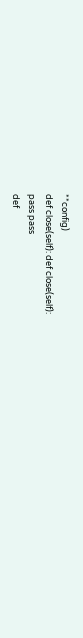**config)
def close(self): def close(self):
pass pass
def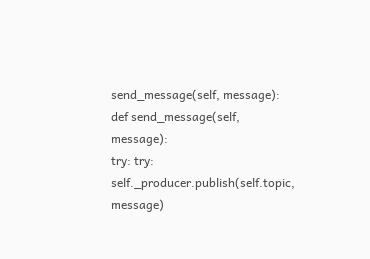send_message(self, message): def send_message(self, message):
try: try:
self._producer.publish(self.topic, message)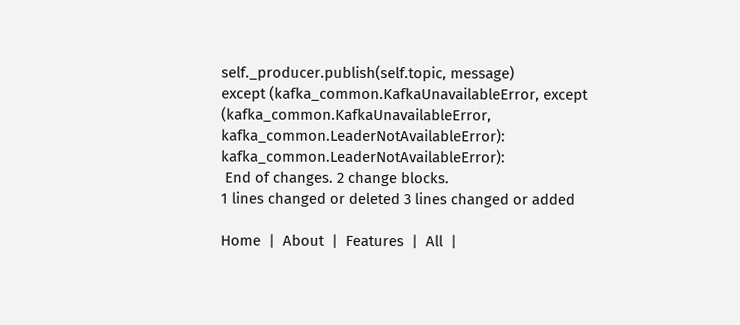self._producer.publish(self.topic, message)
except (kafka_common.KafkaUnavailableError, except (kafka_common.KafkaUnavailableError,
kafka_common.LeaderNotAvailableError): kafka_common.LeaderNotAvailableError):
 End of changes. 2 change blocks.
1 lines changed or deleted 3 lines changed or added

Home  |  About  |  Features  |  All  |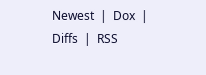Newest  |  Dox  |  Diffs  |  RSS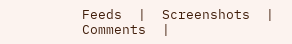Feeds  |  Screenshots  |  Comments  |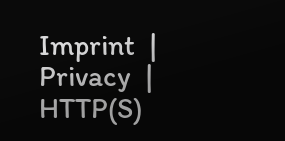Imprint  |  Privacy  |  HTTP(S)